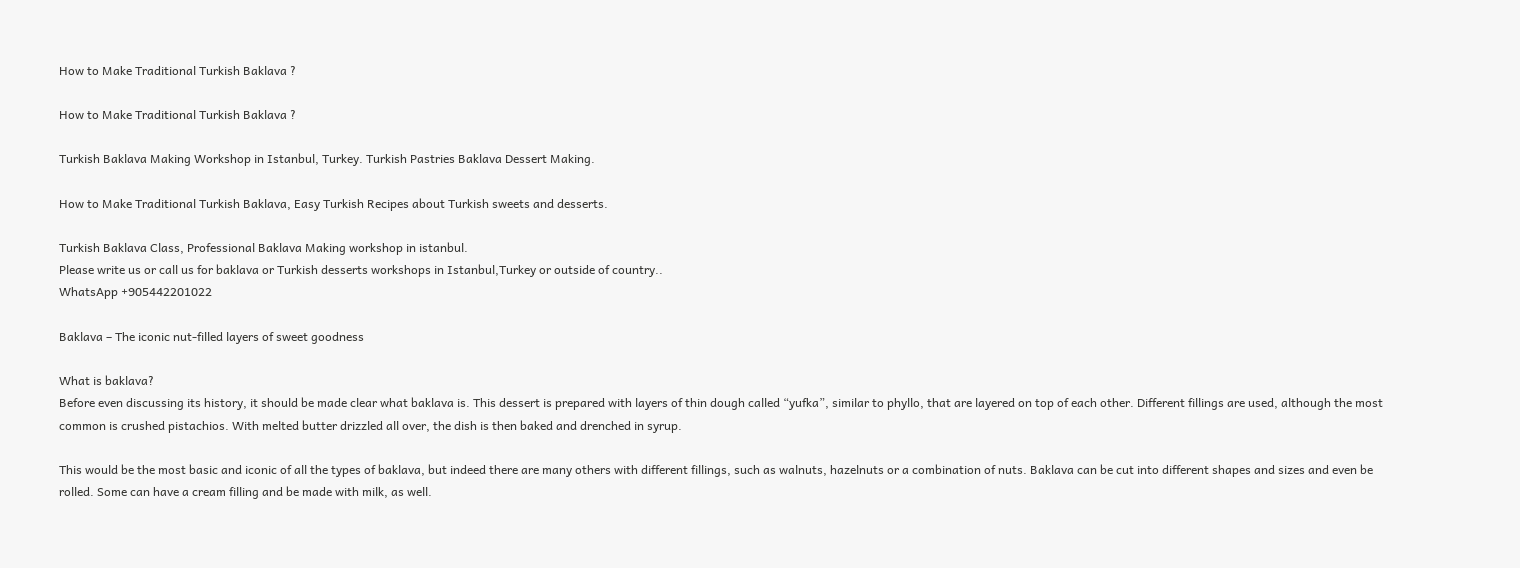How to Make Traditional Turkish Baklava ?

How to Make Traditional Turkish Baklava ?

Turkish Baklava Making Workshop in Istanbul, Turkey. Turkish Pastries Baklava Dessert Making.

How to Make Traditional Turkish Baklava, Easy Turkish Recipes about Turkish sweets and desserts.

Turkish Baklava Class, Professional Baklava Making workshop in istanbul.
Please write us or call us for baklava or Turkish desserts workshops in Istanbul,Turkey or outside of country..
WhatsApp +905442201022

Baklava – The iconic nut-filled layers of sweet goodness

What is baklava?
Before even discussing its history, it should be made clear what baklava is. This dessert is prepared with layers of thin dough called “yufka”, similar to phyllo, that are layered on top of each other. Different fillings are used, although the most common is crushed pistachios. With melted butter drizzled all over, the dish is then baked and drenched in syrup.

This would be the most basic and iconic of all the types of baklava, but indeed there are many others with different fillings, such as walnuts, hazelnuts or a combination of nuts. Baklava can be cut into different shapes and sizes and even be rolled. Some can have a cream filling and be made with milk, as well.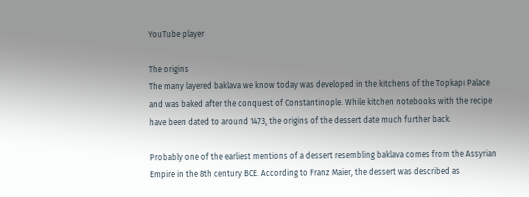YouTube player

The origins
The many layered baklava we know today was developed in the kitchens of the Topkapı Palace and was baked after the conquest of Constantinople. While kitchen notebooks with the recipe have been dated to around 1473, the origins of the dessert date much further back.

Probably one of the earliest mentions of a dessert resembling baklava comes from the Assyrian Empire in the 8th century BCE. According to Franz Maier, the dessert was described as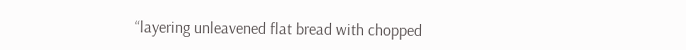“layering unleavened flat bread with chopped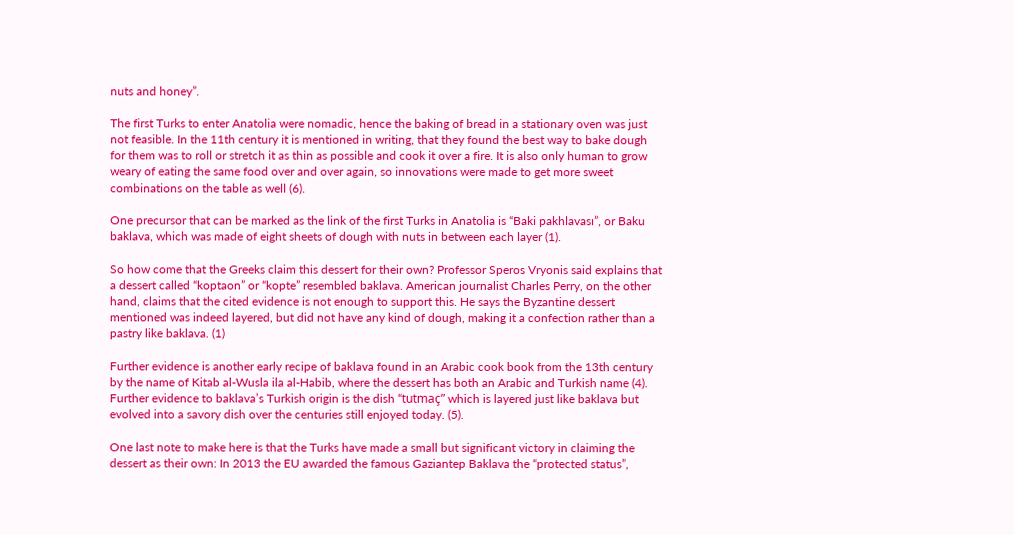nuts and honey”.

The first Turks to enter Anatolia were nomadic, hence the baking of bread in a stationary oven was just not feasible. In the 11th century it is mentioned in writing, that they found the best way to bake dough for them was to roll or stretch it as thin as possible and cook it over a fire. It is also only human to grow weary of eating the same food over and over again, so innovations were made to get more sweet combinations on the table as well (6).

One precursor that can be marked as the link of the first Turks in Anatolia is “Baki pakhlavası”, or Baku baklava, which was made of eight sheets of dough with nuts in between each layer (1).

So how come that the Greeks claim this dessert for their own? Professor Speros Vryonis said explains that a dessert called “koptaon” or “kopte” resembled baklava. American journalist Charles Perry, on the other hand, claims that the cited evidence is not enough to support this. He says the Byzantine dessert mentioned was indeed layered, but did not have any kind of dough, making it a confection rather than a pastry like baklava. (1)

Further evidence is another early recipe of baklava found in an Arabic cook book from the 13th century by the name of Kitab al-Wusla ila al-Habib, where the dessert has both an Arabic and Turkish name (4). Further evidence to baklava’s Turkish origin is the dish “tutmaç” which is layered just like baklava but evolved into a savory dish over the centuries still enjoyed today. (5).

One last note to make here is that the Turks have made a small but significant victory in claiming the dessert as their own: In 2013 the EU awarded the famous Gaziantep Baklava the “protected status”,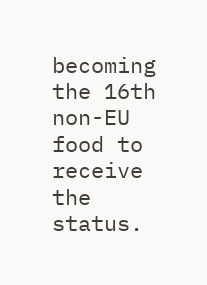becoming the 16th non-EU food to receive the status.